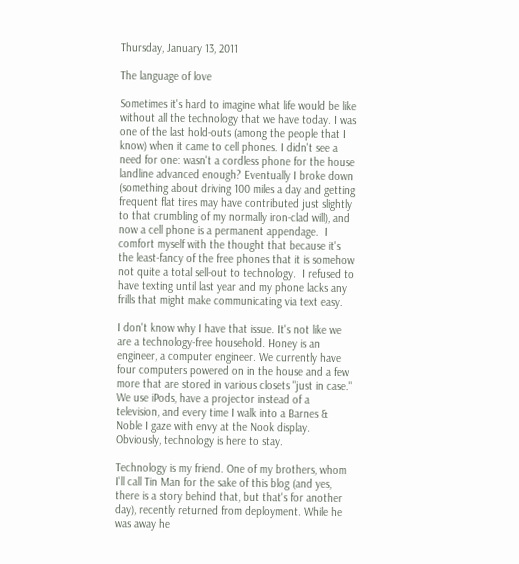Thursday, January 13, 2011

The language of love

Sometimes it's hard to imagine what life would be like without all the technology that we have today. I was one of the last hold-outs (among the people that I know) when it came to cell phones. I didn't see a need for one: wasn't a cordless phone for the house landline advanced enough? Eventually I broke down (something about driving 100 miles a day and getting frequent flat tires may have contributed just slightly to that crumbling of my normally iron-clad will), and now a cell phone is a permanent appendage.  I comfort myself with the thought that because it's the least-fancy of the free phones that it is somehow not quite a total sell-out to technology.  I refused to have texting until last year and my phone lacks any frills that might make communicating via text easy.

I don't know why I have that issue. It's not like we are a technology-free household. Honey is an engineer, a computer engineer. We currently have four computers powered on in the house and a few more that are stored in various closets "just in case." We use iPods, have a projector instead of a television, and every time I walk into a Barnes & Noble I gaze with envy at the Nook display. Obviously, technology is here to stay.

Technology is my friend. One of my brothers, whom I'll call Tin Man for the sake of this blog (and yes, there is a story behind that, but that's for another day), recently returned from deployment. While he was away he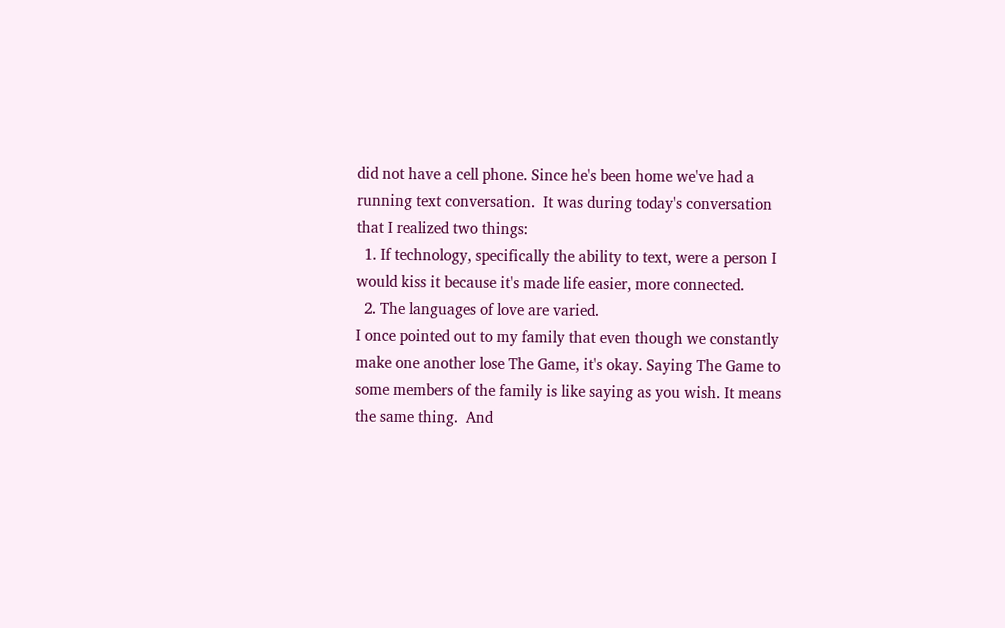did not have a cell phone. Since he's been home we've had a running text conversation.  It was during today's conversation that I realized two things:
  1. If technology, specifically the ability to text, were a person I would kiss it because it's made life easier, more connected.
  2. The languages of love are varied.
I once pointed out to my family that even though we constantly make one another lose The Game, it's okay. Saying The Game to some members of the family is like saying as you wish. It means the same thing.  And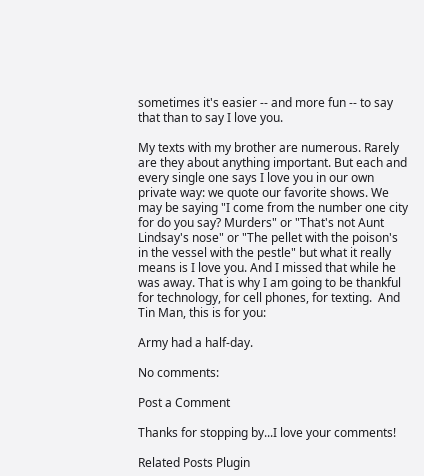sometimes it's easier -- and more fun -- to say that than to say I love you.

My texts with my brother are numerous. Rarely are they about anything important. But each and every single one says I love you in our own private way: we quote our favorite shows. We may be saying "I come from the number one city for do you say? Murders" or "That's not Aunt Lindsay's nose" or "The pellet with the poison's in the vessel with the pestle" but what it really means is I love you. And I missed that while he was away. That is why I am going to be thankful for technology, for cell phones, for texting.  And Tin Man, this is for you:

Army had a half-day.

No comments:

Post a Comment

Thanks for stopping by...I love your comments!

Related Posts Plugin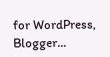for WordPress, Blogger...